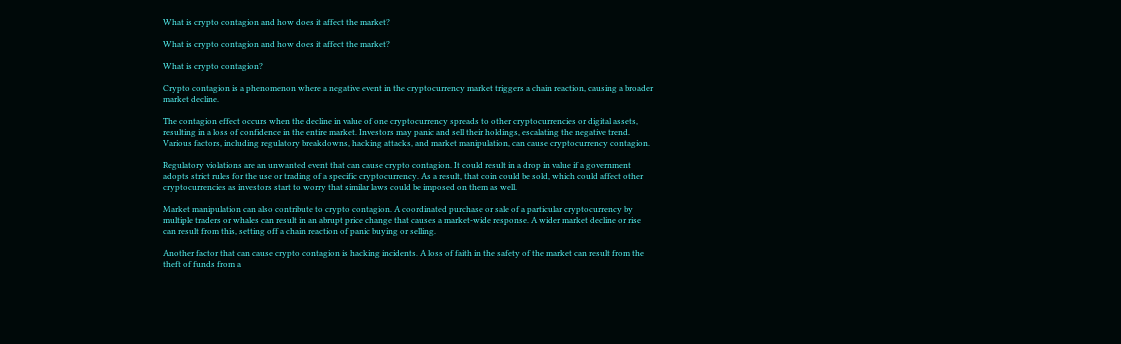What is crypto contagion and how does it affect the market?

What is crypto contagion and how does it affect the market?

What is crypto contagion?

Crypto contagion is a phenomenon where a negative event in the cryptocurrency market triggers a chain reaction, causing a broader market decline.

The contagion effect occurs when the decline in value of one cryptocurrency spreads to other cryptocurrencies or digital assets, resulting in a loss of confidence in the entire market. Investors may panic and sell their holdings, escalating the negative trend. Various factors, including regulatory breakdowns, hacking attacks, and market manipulation, can cause cryptocurrency contagion.

Regulatory violations are an unwanted event that can cause crypto contagion. It could result in a drop in value if a government adopts strict rules for the use or trading of a specific cryptocurrency. As a result, that coin could be sold, which could affect other cryptocurrencies as investors start to worry that similar laws could be imposed on them as well.

Market manipulation can also contribute to crypto contagion. A coordinated purchase or sale of a particular cryptocurrency by multiple traders or whales can result in an abrupt price change that causes a market-wide response. A wider market decline or rise can result from this, setting off a chain reaction of panic buying or selling.

Another factor that can cause crypto contagion is hacking incidents. A loss of faith in the safety of the market can result from the theft of funds from a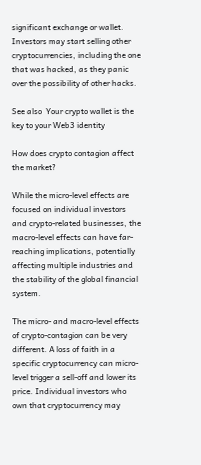significant exchange or wallet. Investors may start selling other cryptocurrencies, including the one that was hacked, as they panic over the possibility of other hacks.

See also  Your crypto wallet is the key to your Web3 identity

How does crypto contagion affect the market?

While the micro-level effects are focused on individual investors and crypto-related businesses, the macro-level effects can have far-reaching implications, potentially affecting multiple industries and the stability of the global financial system.

The micro- and macro-level effects of crypto-contagion can be very different. A loss of faith in a specific cryptocurrency can micro-level trigger a sell-off and lower its price. Individual investors who own that cryptocurrency may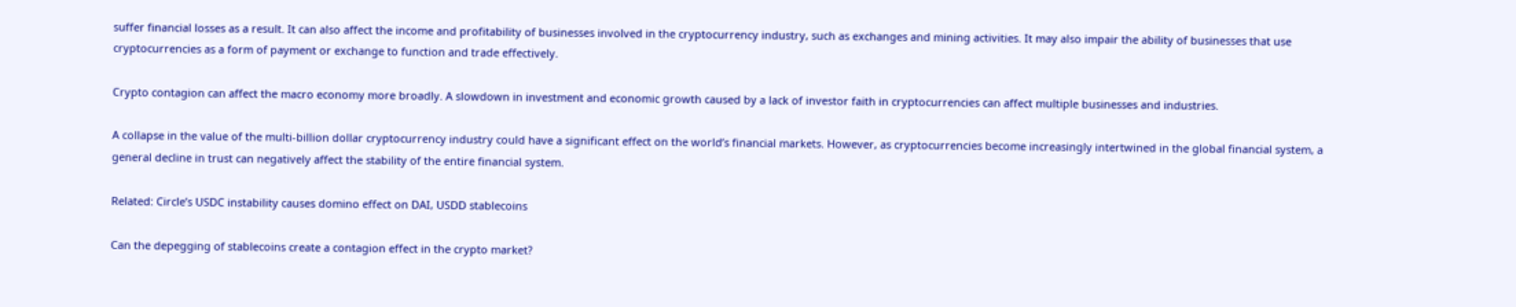suffer financial losses as a result. It can also affect the income and profitability of businesses involved in the cryptocurrency industry, such as exchanges and mining activities. It may also impair the ability of businesses that use cryptocurrencies as a form of payment or exchange to function and trade effectively.

Crypto contagion can affect the macro economy more broadly. A slowdown in investment and economic growth caused by a lack of investor faith in cryptocurrencies can affect multiple businesses and industries.

A collapse in the value of the multi-billion dollar cryptocurrency industry could have a significant effect on the world’s financial markets. However, as cryptocurrencies become increasingly intertwined in the global financial system, a general decline in trust can negatively affect the stability of the entire financial system.

Related: Circle’s USDC instability causes domino effect on DAI, USDD stablecoins

Can the depegging of stablecoins create a contagion effect in the crypto market?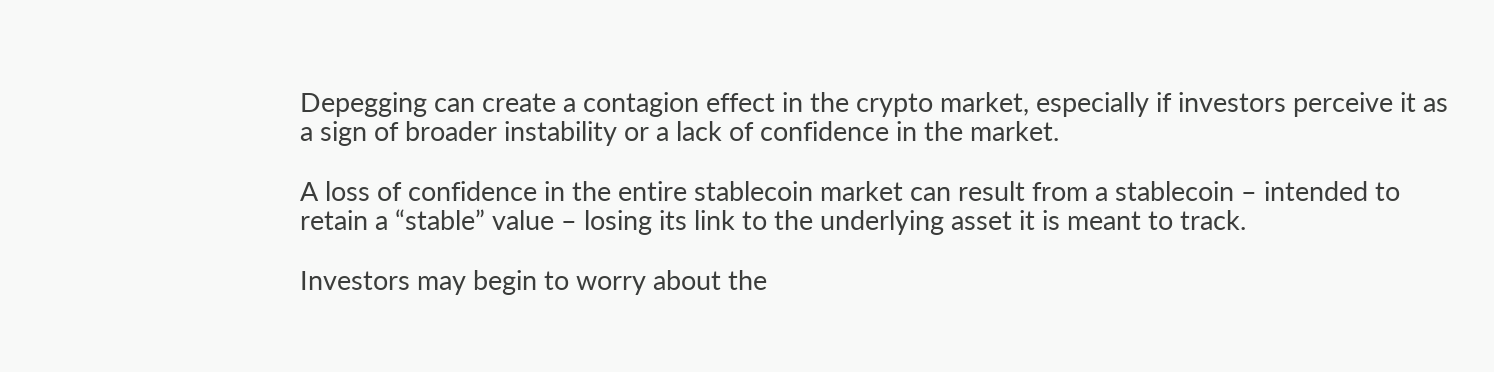Depegging can create a contagion effect in the crypto market, especially if investors perceive it as a sign of broader instability or a lack of confidence in the market.

A loss of confidence in the entire stablecoin market can result from a stablecoin – intended to retain a “stable” value – losing its link to the underlying asset it is meant to track.

Investors may begin to worry about the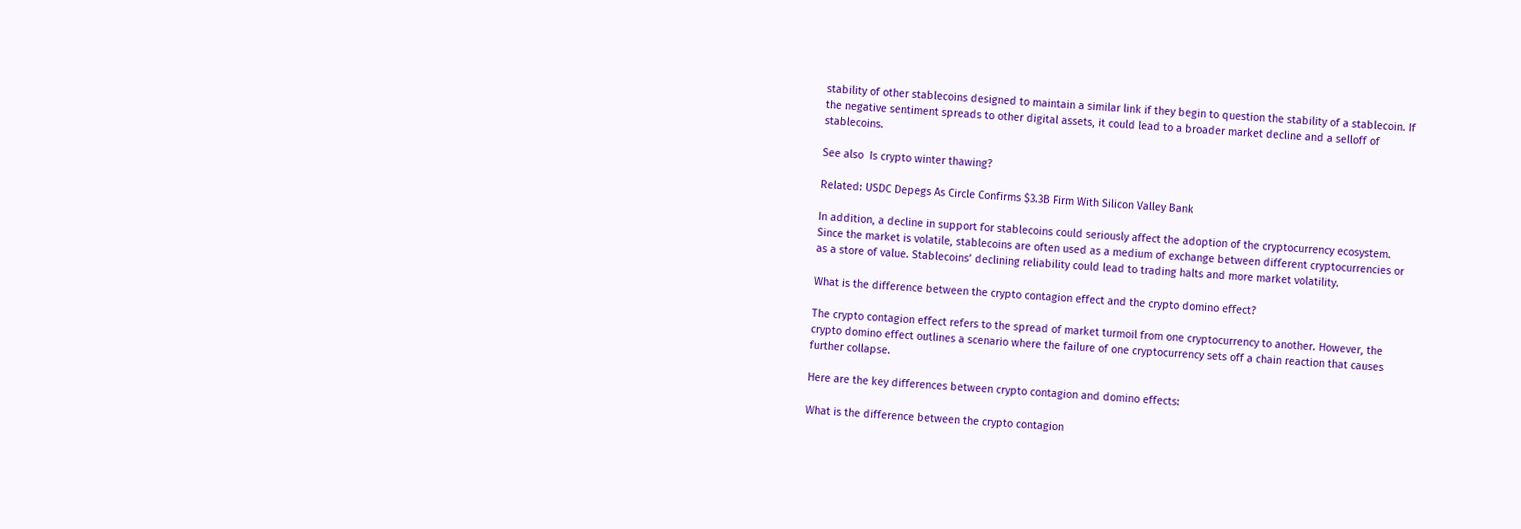stability of other stablecoins designed to maintain a similar link if they begin to question the stability of a stablecoin. If the negative sentiment spreads to other digital assets, it could lead to a broader market decline and a selloff of stablecoins.

See also  Is crypto winter thawing?

Related: USDC Depegs As Circle Confirms $3.3B Firm With Silicon Valley Bank

In addition, a decline in support for stablecoins could seriously affect the adoption of the cryptocurrency ecosystem. Since the market is volatile, stablecoins are often used as a medium of exchange between different cryptocurrencies or as a store of value. Stablecoins’ declining reliability could lead to trading halts and more market volatility.

What is the difference between the crypto contagion effect and the crypto domino effect?

The crypto contagion effect refers to the spread of market turmoil from one cryptocurrency to another. However, the crypto domino effect outlines a scenario where the failure of one cryptocurrency sets off a chain reaction that causes further collapse.

Here are the key differences between crypto contagion and domino effects:

What is the difference between the crypto contagion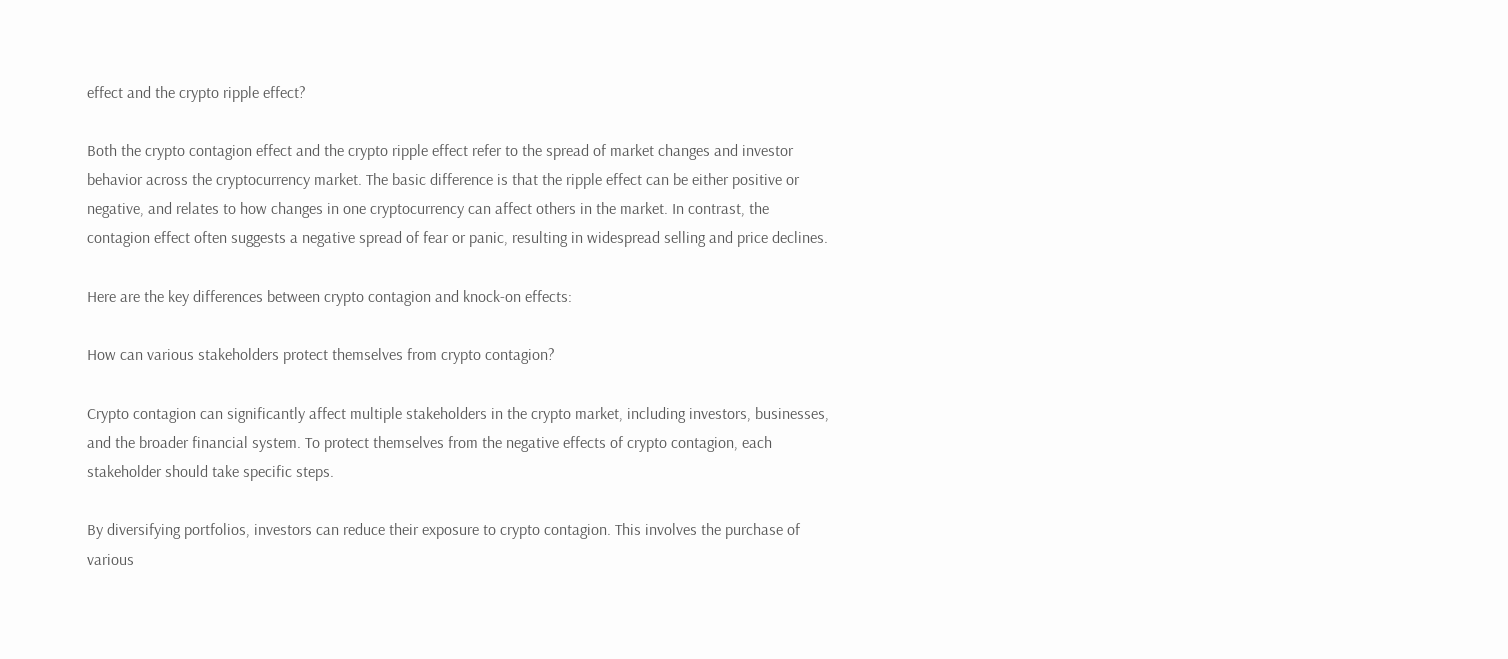effect and the crypto ripple effect?

Both the crypto contagion effect and the crypto ripple effect refer to the spread of market changes and investor behavior across the cryptocurrency market. The basic difference is that the ripple effect can be either positive or negative, and relates to how changes in one cryptocurrency can affect others in the market. In contrast, the contagion effect often suggests a negative spread of fear or panic, resulting in widespread selling and price declines.

Here are the key differences between crypto contagion and knock-on effects:

How can various stakeholders protect themselves from crypto contagion?

Crypto contagion can significantly affect multiple stakeholders in the crypto market, including investors, businesses, and the broader financial system. To protect themselves from the negative effects of crypto contagion, each stakeholder should take specific steps.

By diversifying portfolios, investors can reduce their exposure to crypto contagion. This involves the purchase of various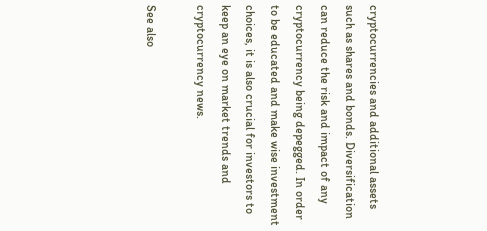cryptocurrencies and additional assets such as shares and bonds. Diversification can reduce the risk and impact of any cryptocurrency being depegged. In order to be educated and make wise investment choices, it is also crucial for investors to keep an eye on market trends and cryptocurrency news.

See also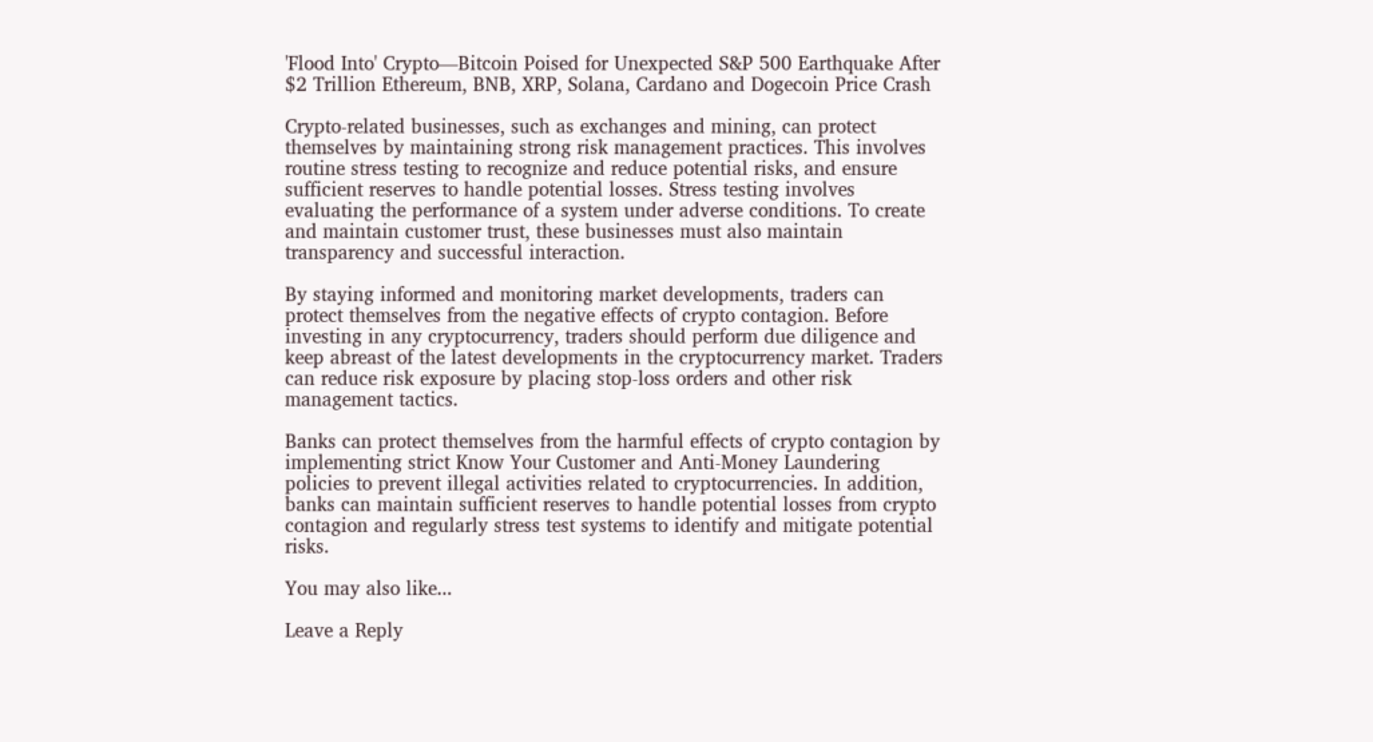'Flood Into' Crypto—Bitcoin Poised for Unexpected S&P 500 Earthquake After $2 Trillion Ethereum, BNB, XRP, Solana, Cardano and Dogecoin Price Crash

Crypto-related businesses, such as exchanges and mining, can protect themselves by maintaining strong risk management practices. This involves routine stress testing to recognize and reduce potential risks, and ensure sufficient reserves to handle potential losses. Stress testing involves evaluating the performance of a system under adverse conditions. To create and maintain customer trust, these businesses must also maintain transparency and successful interaction.

By staying informed and monitoring market developments, traders can protect themselves from the negative effects of crypto contagion. Before investing in any cryptocurrency, traders should perform due diligence and keep abreast of the latest developments in the cryptocurrency market. Traders can reduce risk exposure by placing stop-loss orders and other risk management tactics.

Banks can protect themselves from the harmful effects of crypto contagion by implementing strict Know Your Customer and Anti-Money Laundering policies to prevent illegal activities related to cryptocurrencies. In addition, banks can maintain sufficient reserves to handle potential losses from crypto contagion and regularly stress test systems to identify and mitigate potential risks.

You may also like...

Leave a Reply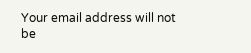Your email address will not be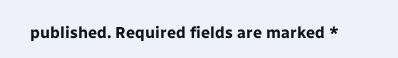published. Required fields are marked *